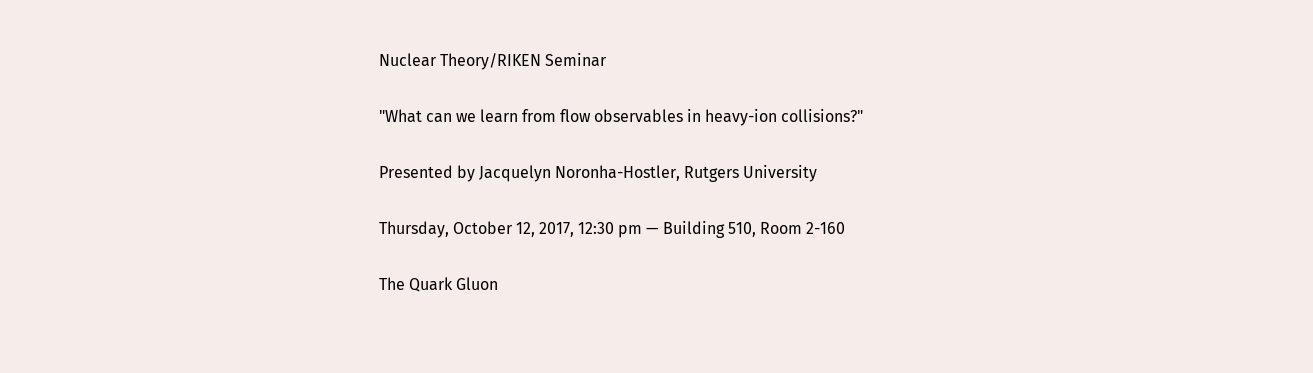Nuclear Theory/RIKEN Seminar

"What can we learn from flow observables in heavy-ion collisions?"

Presented by Jacquelyn Noronha-Hostler, Rutgers University

Thursday, October 12, 2017, 12:30 pm — Building 510, Room 2-160

The Quark Gluon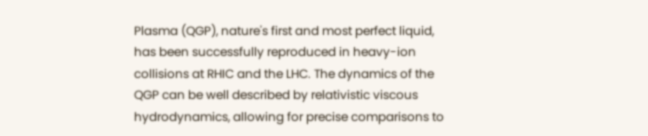Plasma (QGP), nature's first and most perfect liquid, has been successfully reproduced in heavy-ion collisions at RHIC and the LHC. The dynamics of the QGP can be well described by relativistic viscous hydrodynamics, allowing for precise comparisons to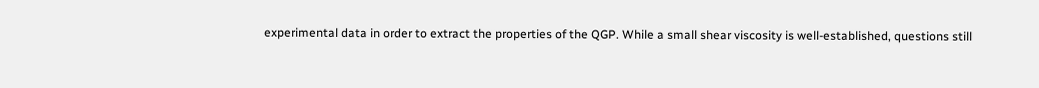experimental data in order to extract the properties of the QGP. While a small shear viscosity is well-established, questions still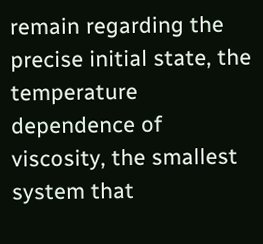remain regarding the precise initial state, the temperature dependence of viscosity, the smallest system that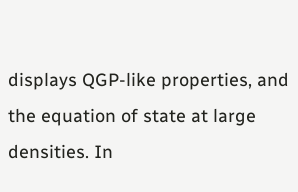displays QGP-like properties, and the equation of state at large densities. In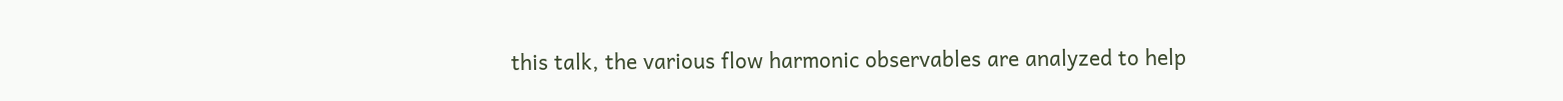this talk, the various flow harmonic observables are analyzed to help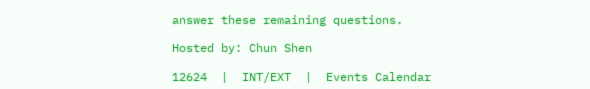answer these remaining questions.

Hosted by: Chun Shen

12624  |  INT/EXT  |  Events Calendar